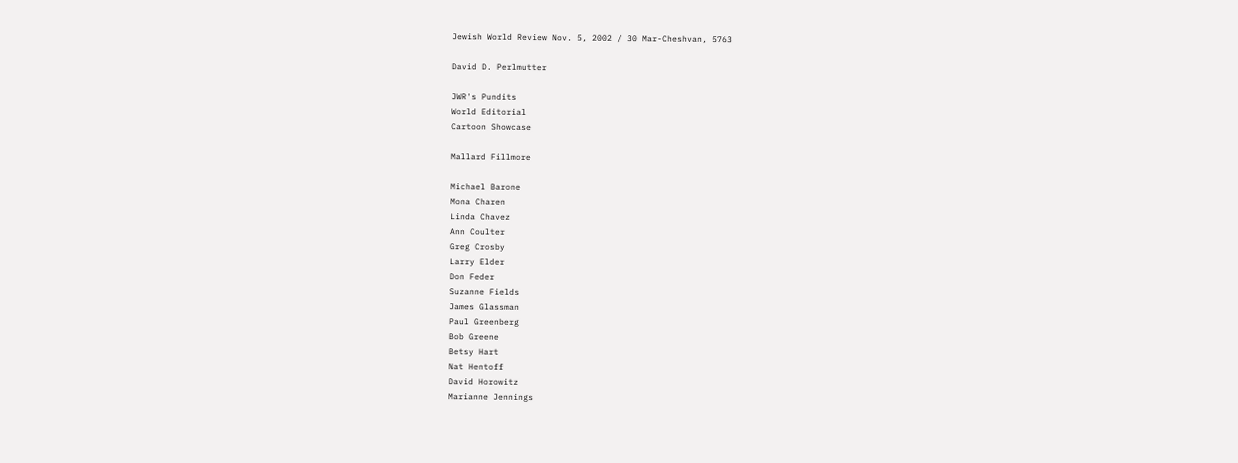Jewish World Review Nov. 5, 2002 / 30 Mar-Cheshvan, 5763

David D. Perlmutter

JWR's Pundits
World Editorial
Cartoon Showcase

Mallard Fillmore

Michael Barone
Mona Charen
Linda Chavez
Ann Coulter
Greg Crosby
Larry Elder
Don Feder
Suzanne Fields
James Glassman
Paul Greenberg
Bob Greene
Betsy Hart
Nat Hentoff
David Horowitz
Marianne Jennings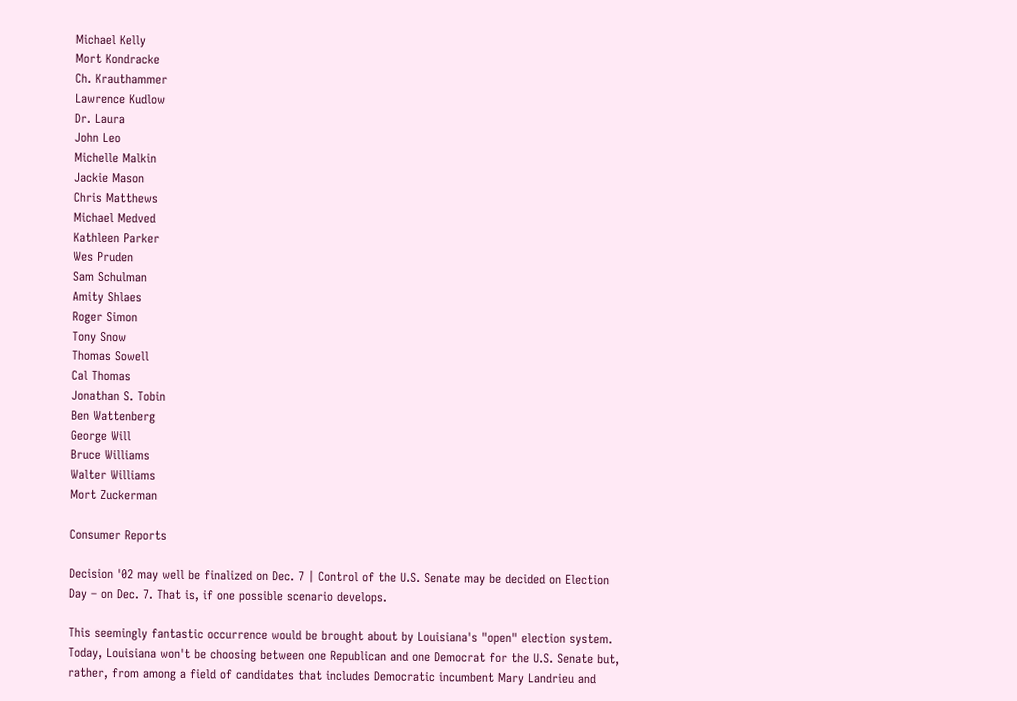Michael Kelly
Mort Kondracke
Ch. Krauthammer
Lawrence Kudlow
Dr. Laura
John Leo
Michelle Malkin
Jackie Mason
Chris Matthews
Michael Medved
Kathleen Parker
Wes Pruden
Sam Schulman
Amity Shlaes
Roger Simon
Tony Snow
Thomas Sowell
Cal Thomas
Jonathan S. Tobin
Ben Wattenberg
George Will
Bruce Williams
Walter Williams
Mort Zuckerman

Consumer Reports

Decision '02 may well be finalized on Dec. 7 | Control of the U.S. Senate may be decided on Election Day – on Dec. 7. That is, if one possible scenario develops.

This seemingly fantastic occurrence would be brought about by Louisiana's "open" election system. Today, Louisiana won't be choosing between one Republican and one Democrat for the U.S. Senate but, rather, from among a field of candidates that includes Democratic incumbent Mary Landrieu and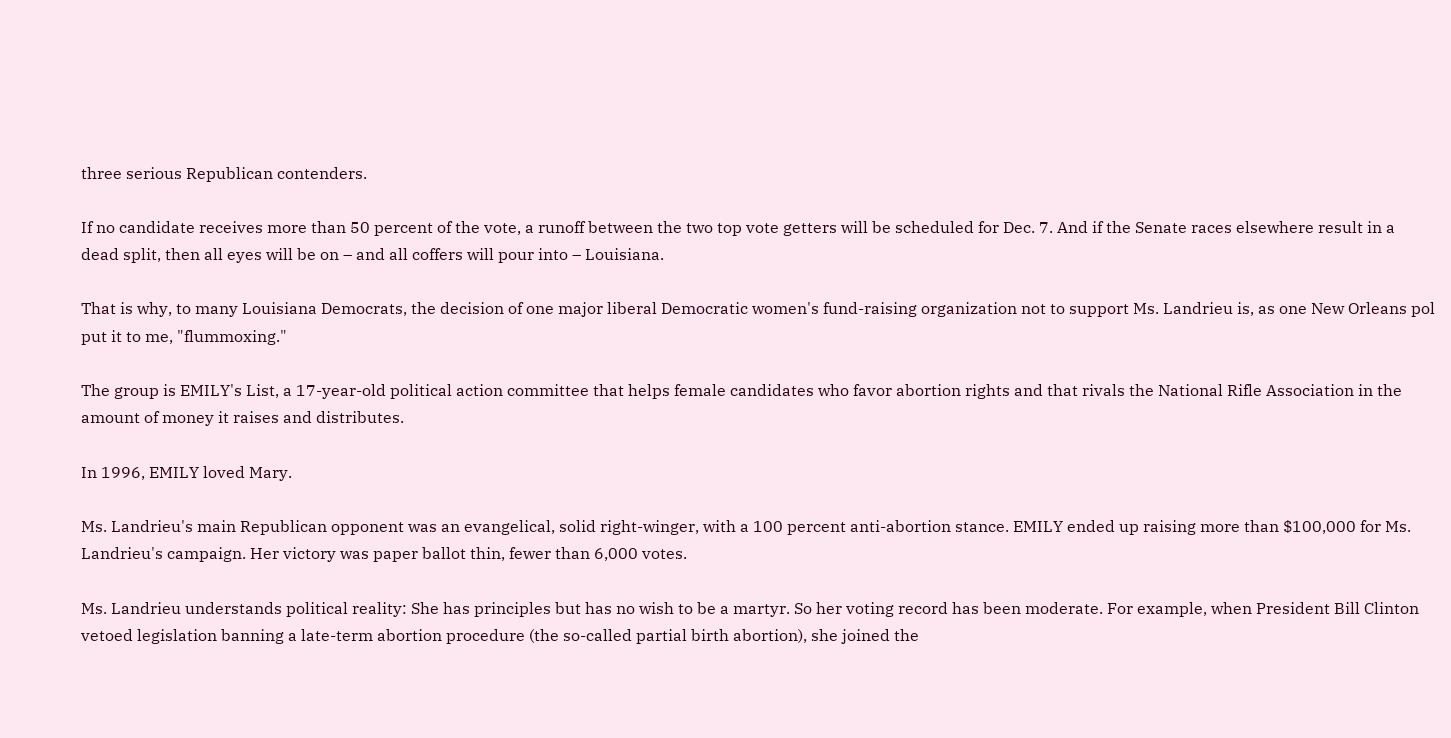three serious Republican contenders.

If no candidate receives more than 50 percent of the vote, a runoff between the two top vote getters will be scheduled for Dec. 7. And if the Senate races elsewhere result in a dead split, then all eyes will be on – and all coffers will pour into – Louisiana.

That is why, to many Louisiana Democrats, the decision of one major liberal Democratic women's fund-raising organization not to support Ms. Landrieu is, as one New Orleans pol put it to me, "flummoxing."

The group is EMILY's List, a 17-year-old political action committee that helps female candidates who favor abortion rights and that rivals the National Rifle Association in the amount of money it raises and distributes.

In 1996, EMILY loved Mary.

Ms. Landrieu's main Republican opponent was an evangelical, solid right-winger, with a 100 percent anti-abortion stance. EMILY ended up raising more than $100,000 for Ms. Landrieu's campaign. Her victory was paper ballot thin, fewer than 6,000 votes.

Ms. Landrieu understands political reality: She has principles but has no wish to be a martyr. So her voting record has been moderate. For example, when President Bill Clinton vetoed legislation banning a late-term abortion procedure (the so-called partial birth abortion), she joined the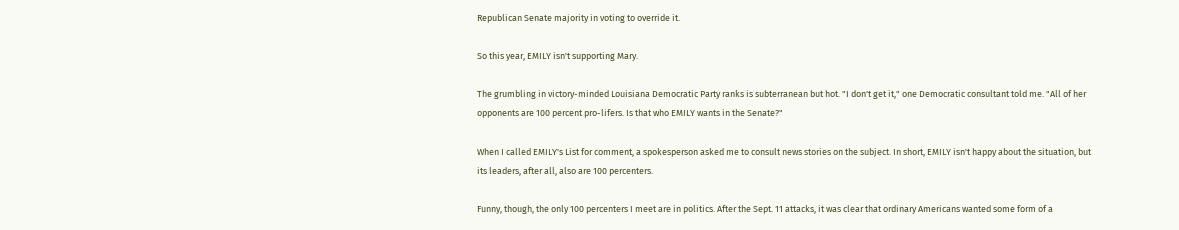Republican Senate majority in voting to override it.

So this year, EMILY isn't supporting Mary.

The grumbling in victory-minded Louisiana Democratic Party ranks is subterranean but hot. "I don't get it," one Democratic consultant told me. "All of her opponents are 100 percent pro-lifers. Is that who EMILY wants in the Senate?"

When I called EMILY's List for comment, a spokesperson asked me to consult news stories on the subject. In short, EMILY isn't happy about the situation, but its leaders, after all, also are 100 percenters.

Funny, though, the only 100 percenters I meet are in politics. After the Sept. 11 attacks, it was clear that ordinary Americans wanted some form of a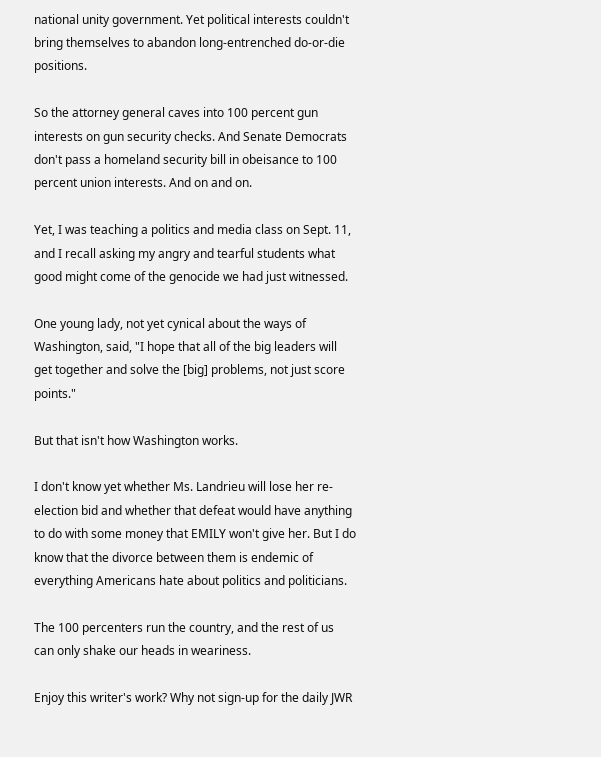national unity government. Yet political interests couldn't bring themselves to abandon long-entrenched do-or-die positions.

So the attorney general caves into 100 percent gun interests on gun security checks. And Senate Democrats don't pass a homeland security bill in obeisance to 100 percent union interests. And on and on.

Yet, I was teaching a politics and media class on Sept. 11, and I recall asking my angry and tearful students what good might come of the genocide we had just witnessed.

One young lady, not yet cynical about the ways of Washington, said, "I hope that all of the big leaders will get together and solve the [big] problems, not just score points."

But that isn't how Washington works.

I don't know yet whether Ms. Landrieu will lose her re-election bid and whether that defeat would have anything to do with some money that EMILY won't give her. But I do know that the divorce between them is endemic of everything Americans hate about politics and politicians.

The 100 percenters run the country, and the rest of us can only shake our heads in weariness.

Enjoy this writer's work? Why not sign-up for the daily JWR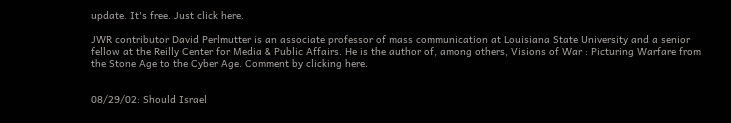update. It's free. Just click here.

JWR contributor David Perlmutter is an associate professor of mass communication at Louisiana State University and a senior fellow at the Reilly Center for Media & Public Affairs. He is the author of, among others, Visions of War : Picturing Warfare from the Stone Age to the Cyber Age. Comment by clicking here.


08/29/02: Should Israel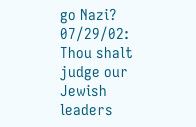go Nazi?
07/29/02: Thou shalt judge our Jewish leaders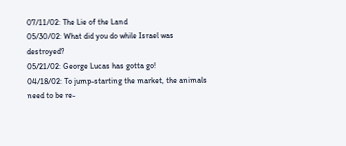07/11/02: The Lie of the Land
05/30/02: What did you do while Israel was destroyed?
05/21/02: George Lucas has gotta go!
04/18/02: To jump-starting the market, the animals need to be re-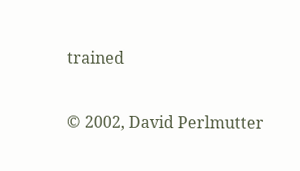trained

© 2002, David Perlmutter